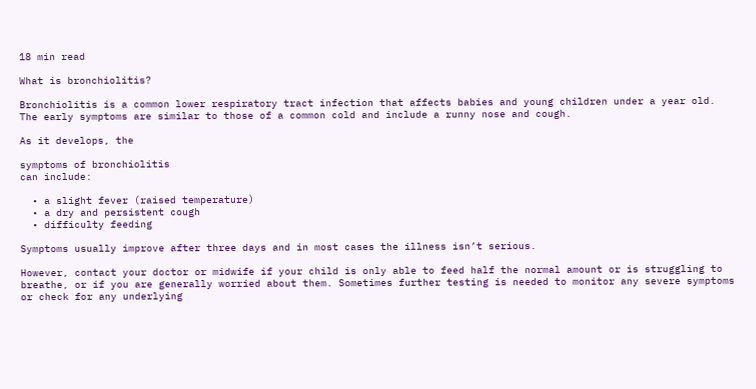18 min read

What is bronchiolitis?

Bronchiolitis is a common lower respiratory tract infection that affects babies and young children under a year old. The early symptoms are similar to those of a common cold and include a runny nose and cough.

As it develops, the

symptoms of bronchiolitis
can include:

  • a slight fever (raised temperature)
  • a dry and persistent cough
  • difficulty feeding

Symptoms usually improve after three days and in most cases the illness isn’t serious.

However, contact your doctor or midwife if your child is only able to feed half the normal amount or is struggling to breathe, or if you are generally worried about them. Sometimes further testing is needed to monitor any severe symptoms or check for any underlying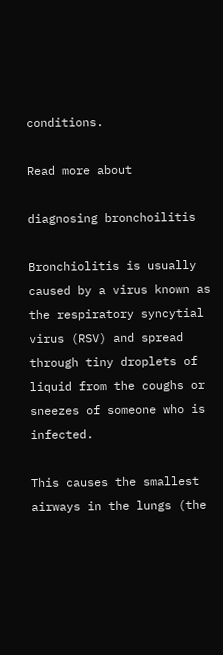conditions.

Read more about

diagnosing bronchoilitis

Bronchiolitis is usually caused by a virus known as the respiratory syncytial virus (RSV) and spread through tiny droplets of liquid from the coughs or sneezes of someone who is infected.

This causes the smallest airways in the lungs (the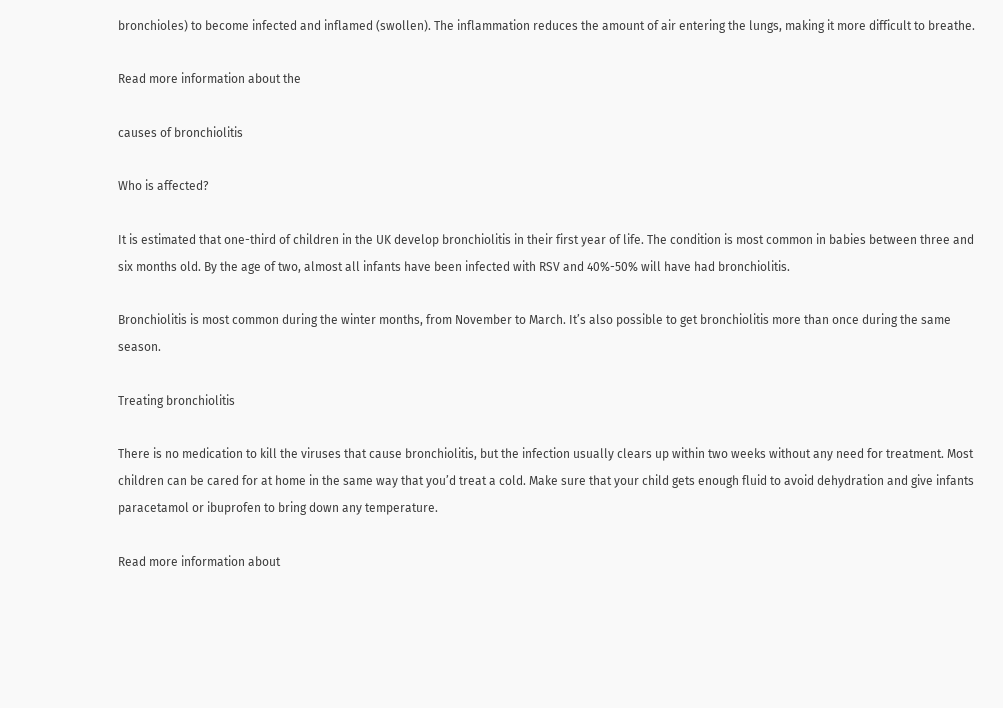bronchioles) to become infected and inflamed (swollen). The inflammation reduces the amount of air entering the lungs, making it more difficult to breathe.

Read more information about the

causes of bronchiolitis

Who is affected?

It is estimated that one-third of children in the UK develop bronchiolitis in their first year of life. The condition is most common in babies between three and six months old. By the age of two, almost all infants have been infected with RSV and 40%-50% will have had bronchiolitis.

Bronchiolitis is most common during the winter months, from November to March. It’s also possible to get bronchiolitis more than once during the same season.

Treating bronchiolitis

There is no medication to kill the viruses that cause bronchiolitis, but the infection usually clears up within two weeks without any need for treatment. Most children can be cared for at home in the same way that you’d treat a cold. Make sure that your child gets enough fluid to avoid dehydration and give infants paracetamol or ibuprofen to bring down any temperature.

Read more information about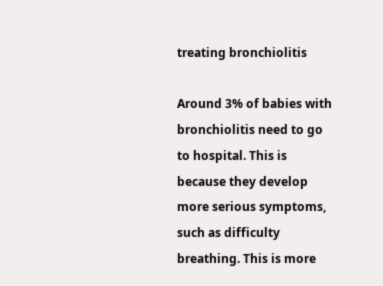treating bronchiolitis

Around 3% of babies with bronchiolitis need to go to hospital. This is because they develop more serious symptoms, such as difficulty breathing. This is more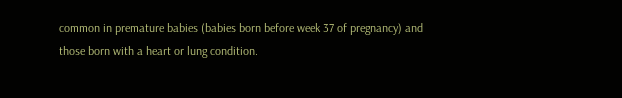common in premature babies (babies born before week 37 of pregnancy) and those born with a heart or lung condition.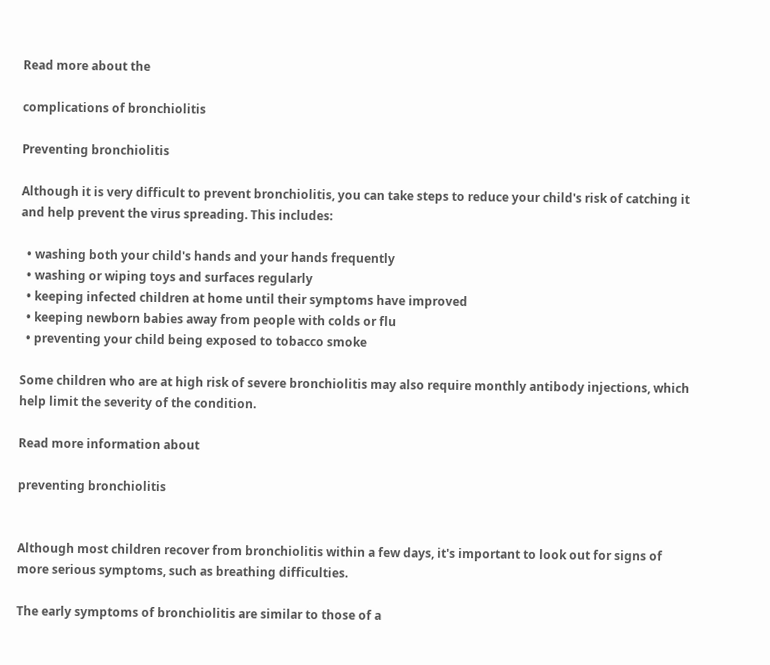Read more about the

complications of bronchiolitis

Preventing bronchiolitis

Although it is very difficult to prevent bronchiolitis, you can take steps to reduce your child's risk of catching it and help prevent the virus spreading. This includes:

  • washing both your child's hands and your hands frequently
  • washing or wiping toys and surfaces regularly
  • keeping infected children at home until their symptoms have improved
  • keeping newborn babies away from people with colds or flu
  • preventing your child being exposed to tobacco smoke

Some children who are at high risk of severe bronchiolitis may also require monthly antibody injections, which help limit the severity of the condition.

Read more information about

preventing bronchiolitis


Although most children recover from bronchiolitis within a few days, it's important to look out for signs of more serious symptoms, such as breathing difficulties.

The early symptoms of bronchiolitis are similar to those of a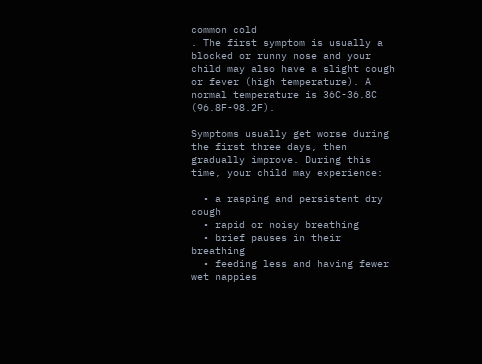common cold
. The first symptom is usually a blocked or runny nose and your child may also have a slight cough or fever (high temperature). A normal temperature is 36C-36.8C (96.8F-98.2F).

Symptoms usually get worse during the first three days, then gradually improve. During this time, your child may experience:

  • a rasping and persistent dry cough
  • rapid or noisy breathing
  • brief pauses in their breathing
  • feeding less and having fewer wet nappies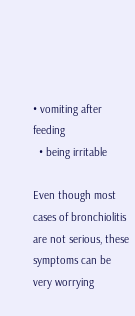• vomiting after feeding
  • being irritable

Even though most cases of bronchiolitis are not serious, these symptoms can be very worrying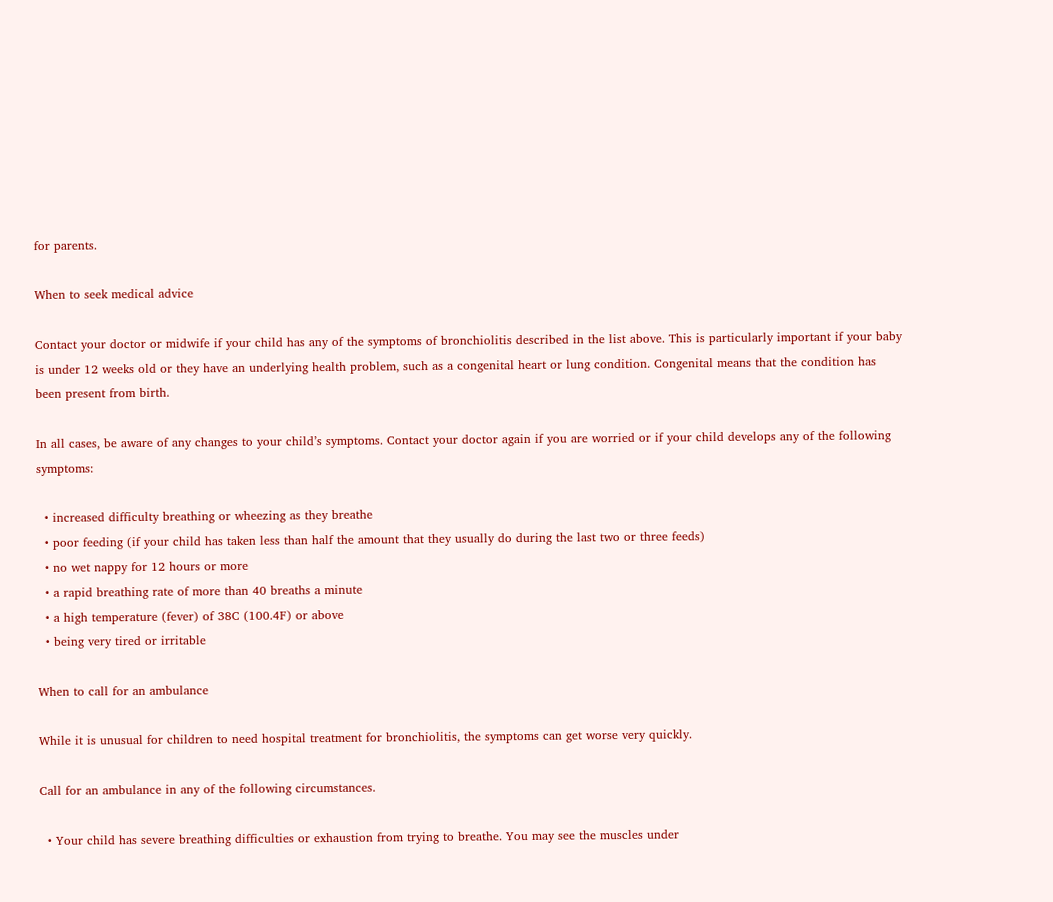for parents.

When to seek medical advice

Contact your doctor or midwife if your child has any of the symptoms of bronchiolitis described in the list above. This is particularly important if your baby is under 12 weeks old or they have an underlying health problem, such as a congenital heart or lung condition. Congenital means that the condition has been present from birth.

In all cases, be aware of any changes to your child’s symptoms. Contact your doctor again if you are worried or if your child develops any of the following symptoms:

  • increased difficulty breathing or wheezing as they breathe
  • poor feeding (if your child has taken less than half the amount that they usually do during the last two or three feeds)
  • no wet nappy for 12 hours or more
  • a rapid breathing rate of more than 40 breaths a minute
  • a high temperature (fever) of 38C (100.4F) or above
  • being very tired or irritable

When to call for an ambulance

While it is unusual for children to need hospital treatment for bronchiolitis, the symptoms can get worse very quickly.

Call for an ambulance in any of the following circumstances.

  • Your child has severe breathing difficulties or exhaustion from trying to breathe. You may see the muscles under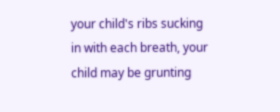your child's ribs sucking in with each breath, your child may be grunting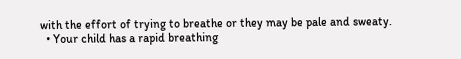with the effort of trying to breathe or they may be pale and sweaty.
  • Your child has a rapid breathing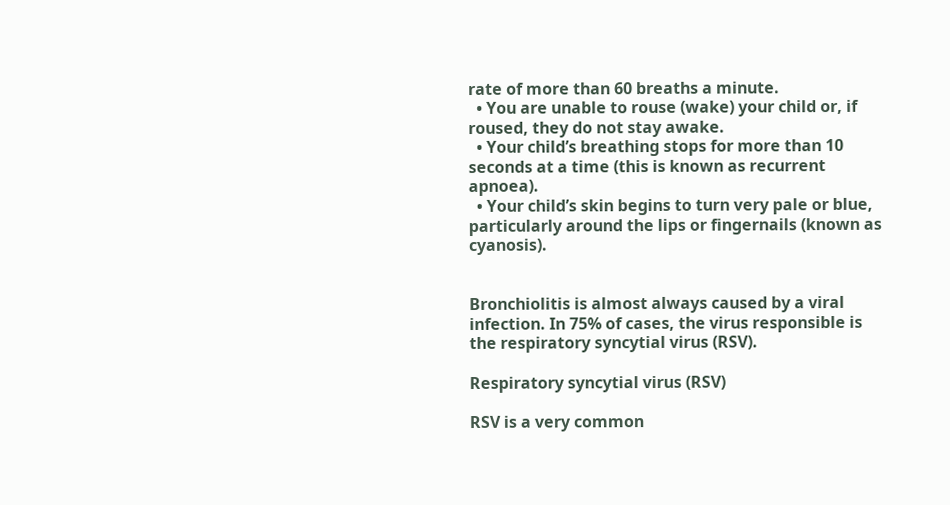rate of more than 60 breaths a minute.
  • You are unable to rouse (wake) your child or, if roused, they do not stay awake.
  • Your child’s breathing stops for more than 10 seconds at a time (this is known as recurrent apnoea).
  • Your child’s skin begins to turn very pale or blue, particularly around the lips or fingernails (known as cyanosis).


Bronchiolitis is almost always caused by a viral infection. In 75% of cases, the virus responsible is the respiratory syncytial virus (RSV).

Respiratory syncytial virus (RSV)

RSV is a very common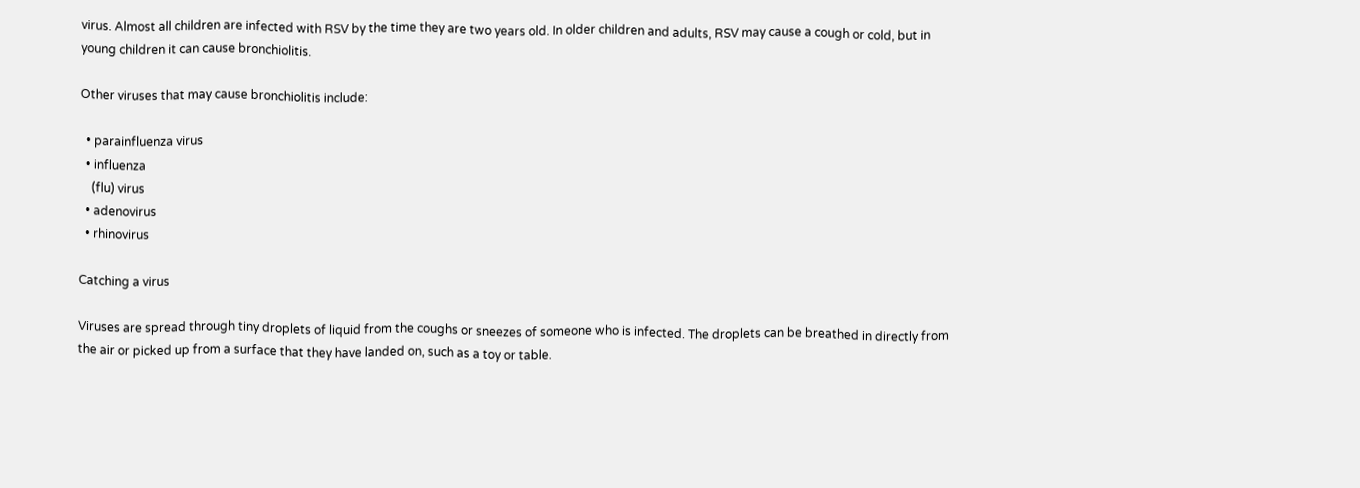virus. Almost all children are infected with RSV by the time they are two years old. In older children and adults, RSV may cause a cough or cold, but in young children it can cause bronchiolitis.

Other viruses that may cause bronchiolitis include:

  • parainfluenza virus
  • influenza
    (flu) virus
  • adenovirus
  • rhinovirus

Catching a virus

Viruses are spread through tiny droplets of liquid from the coughs or sneezes of someone who is infected. The droplets can be breathed in directly from the air or picked up from a surface that they have landed on, such as a toy or table.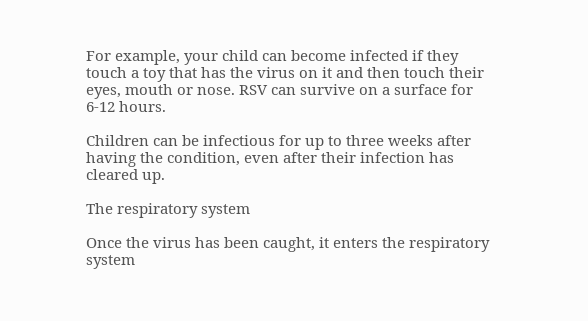For example, your child can become infected if they touch a toy that has the virus on it and then touch their eyes, mouth or nose. RSV can survive on a surface for 6-12 hours.

Children can be infectious for up to three weeks after having the condition, even after their infection has cleared up.

The respiratory system

Once the virus has been caught, it enters the respiratory system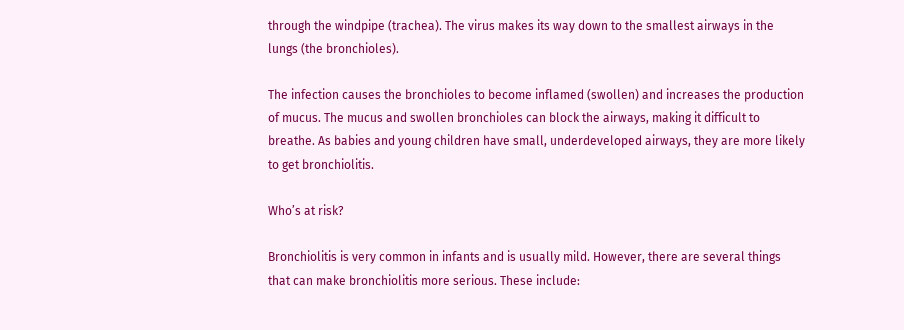through the windpipe (trachea). The virus makes its way down to the smallest airways in the lungs (the bronchioles).

The infection causes the bronchioles to become inflamed (swollen) and increases the production of mucus. The mucus and swollen bronchioles can block the airways, making it difficult to breathe. As babies and young children have small, underdeveloped airways, they are more likely to get bronchiolitis.

Who’s at risk?

Bronchiolitis is very common in infants and is usually mild. However, there are several things that can make bronchiolitis more serious. These include: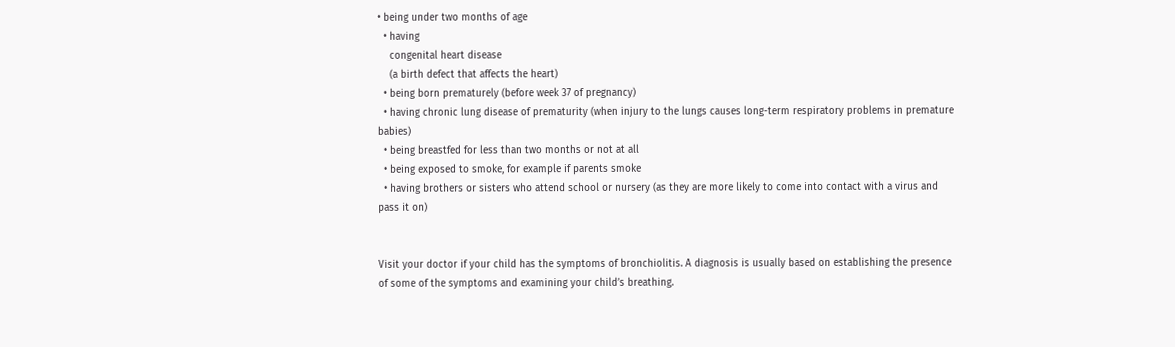• being under two months of age
  • having
    congenital heart disease
    (a birth defect that affects the heart)
  • being born prematurely (before week 37 of pregnancy)
  • having chronic lung disease of prematurity (when injury to the lungs causes long-term respiratory problems in premature babies)
  • being breastfed for less than two months or not at all
  • being exposed to smoke, for example if parents smoke
  • having brothers or sisters who attend school or nursery (as they are more likely to come into contact with a virus and pass it on)


Visit your doctor if your child has the symptoms of bronchiolitis. A diagnosis is usually based on establishing the presence of some of the symptoms and examining your child’s breathing.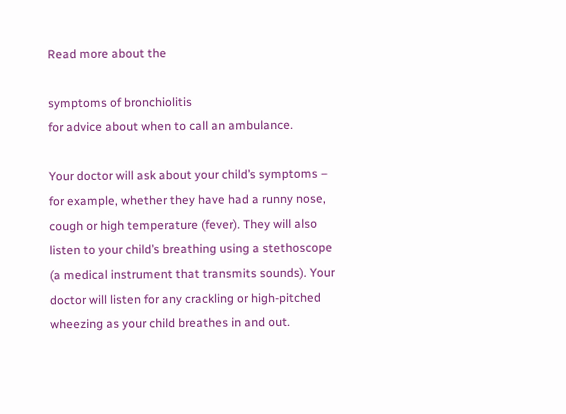Read more about the

symptoms of bronchiolitis
for advice about when to call an ambulance.

Your doctor will ask about your child’s symptoms – for example, whether they have had a runny nose, cough or high temperature (fever). They will also listen to your child’s breathing using a stethoscope (a medical instrument that transmits sounds). Your doctor will listen for any crackling or high-pitched wheezing as your child breathes in and out.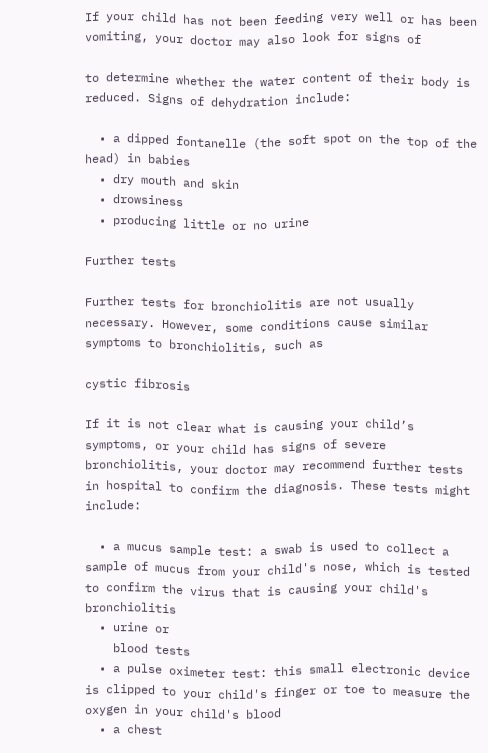If your child has not been feeding very well or has been vomiting, your doctor may also look for signs of

to determine whether the water content of their body is reduced. Signs of dehydration include:

  • a dipped fontanelle (the soft spot on the top of the head) in babies
  • dry mouth and skin
  • drowsiness
  • producing little or no urine

Further tests

Further tests for bronchiolitis are not usually necessary. However, some conditions cause similar symptoms to bronchiolitis, such as

cystic fibrosis

If it is not clear what is causing your child’s symptoms, or your child has signs of severe bronchiolitis, your doctor may recommend further tests in hospital to confirm the diagnosis. These tests might include:

  • a mucus sample test: a swab is used to collect a sample of mucus from your child's nose, which is tested to confirm the virus that is causing your child's bronchiolitis
  • urine or
    blood tests
  • a pulse oximeter test: this small electronic device is clipped to your child's finger or toe to measure the oxygen in your child's blood
  • a chest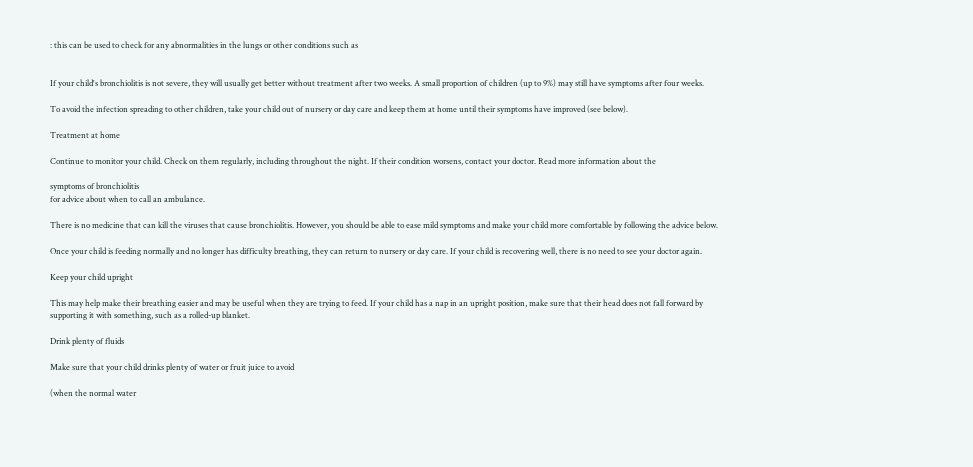: this can be used to check for any abnormalities in the lungs or other conditions such as


If your child's bronchiolitis is not severe, they will usually get better without treatment after two weeks. A small proportion of children (up to 9%) may still have symptoms after four weeks.

To avoid the infection spreading to other children, take your child out of nursery or day care and keep them at home until their symptoms have improved (see below).

Treatment at home

Continue to monitor your child. Check on them regularly, including throughout the night. If their condition worsens, contact your doctor. Read more information about the

symptoms of bronchiolitis
for advice about when to call an ambulance.

There is no medicine that can kill the viruses that cause bronchiolitis. However, you should be able to ease mild symptoms and make your child more comfortable by following the advice below.

Once your child is feeding normally and no longer has difficulty breathing, they can return to nursery or day care. If your child is recovering well, there is no need to see your doctor again.

Keep your child upright

This may help make their breathing easier and may be useful when they are trying to feed. If your child has a nap in an upright position, make sure that their head does not fall forward by supporting it with something, such as a rolled-up blanket.

Drink plenty of fluids

Make sure that your child drinks plenty of water or fruit juice to avoid

(when the normal water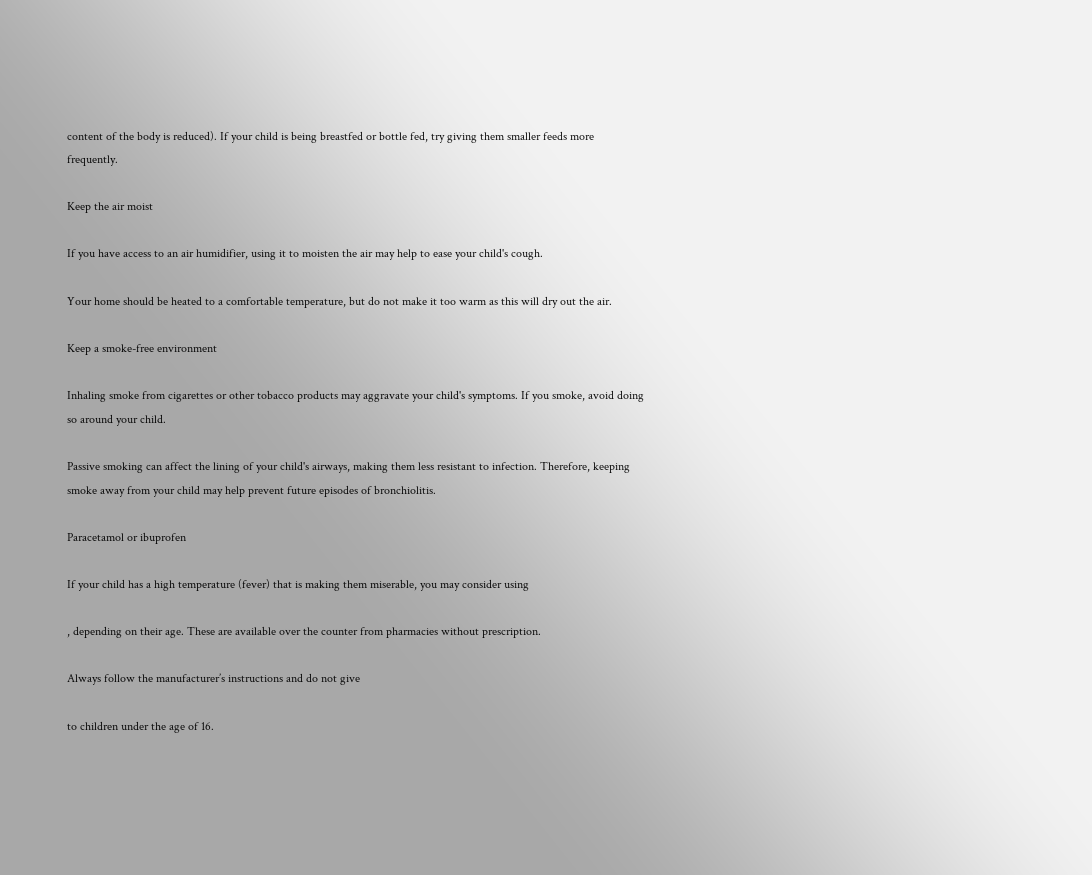content of the body is reduced). If your child is being breastfed or bottle fed, try giving them smaller feeds more frequently.

Keep the air moist

If you have access to an air humidifier, using it to moisten the air may help to ease your child's cough.

Your home should be heated to a comfortable temperature, but do not make it too warm as this will dry out the air.

Keep a smoke-free environment

Inhaling smoke from cigarettes or other tobacco products may aggravate your child's symptoms. If you smoke, avoid doing so around your child.

Passive smoking can affect the lining of your child's airways, making them less resistant to infection. Therefore, keeping smoke away from your child may help prevent future episodes of bronchiolitis.

Paracetamol or ibuprofen

If your child has a high temperature (fever) that is making them miserable, you may consider using

, depending on their age. These are available over the counter from pharmacies without prescription.

Always follow the manufacturer’s instructions and do not give

to children under the age of 16.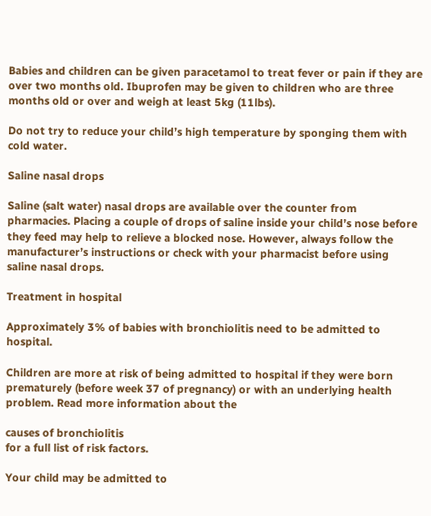Babies and children can be given paracetamol to treat fever or pain if they are over two months old. Ibuprofen may be given to children who are three months old or over and weigh at least 5kg (11lbs).

Do not try to reduce your child’s high temperature by sponging them with cold water.

Saline nasal drops

Saline (salt water) nasal drops are available over the counter from pharmacies. Placing a couple of drops of saline inside your child’s nose before they feed may help to relieve a blocked nose. However, always follow the manufacturer’s instructions or check with your pharmacist before using saline nasal drops.

Treatment in hospital

Approximately 3% of babies with bronchiolitis need to be admitted to hospital.

Children are more at risk of being admitted to hospital if they were born prematurely (before week 37 of pregnancy) or with an underlying health problem. Read more information about the

causes of bronchiolitis
for a full list of risk factors.

Your child may be admitted to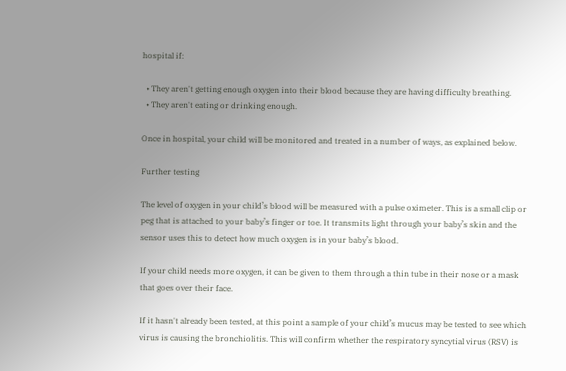hospital if:

  • They aren't getting enough oxygen into their blood because they are having difficulty breathing.
  • They aren't eating or drinking enough.

Once in hospital, your child will be monitored and treated in a number of ways, as explained below.

Further testing

The level of oxygen in your child’s blood will be measured with a pulse oximeter. This is a small clip or peg that is attached to your baby’s finger or toe. It transmits light through your baby’s skin and the sensor uses this to detect how much oxygen is in your baby’s blood.

If your child needs more oxygen, it can be given to them through a thin tube in their nose or a mask that goes over their face.

If it hasn't already been tested, at this point a sample of your child’s mucus may be tested to see which virus is causing the bronchiolitis. This will confirm whether the respiratory syncytial virus (RSV) is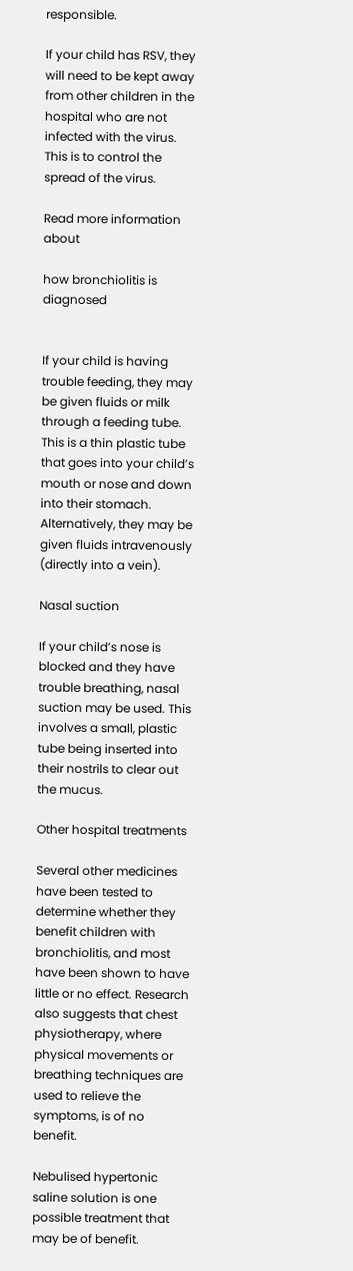responsible.

If your child has RSV, they will need to be kept away from other children in the hospital who are not infected with the virus. This is to control the spread of the virus.

Read more information about

how bronchiolitis is diagnosed


If your child is having trouble feeding, they may be given fluids or milk through a feeding tube. This is a thin plastic tube that goes into your child’s mouth or nose and down into their stomach. Alternatively, they may be given fluids intravenously (directly into a vein).

Nasal suction

If your child’s nose is blocked and they have trouble breathing, nasal suction may be used. This involves a small, plastic tube being inserted into their nostrils to clear out the mucus.

Other hospital treatments

Several other medicines have been tested to determine whether they benefit children with bronchiolitis, and most have been shown to have little or no effect. Research also suggests that chest physiotherapy, where physical movements or breathing techniques are used to relieve the symptoms, is of no benefit.

Nebulised hypertonic saline solution is one possible treatment that may be of benefit.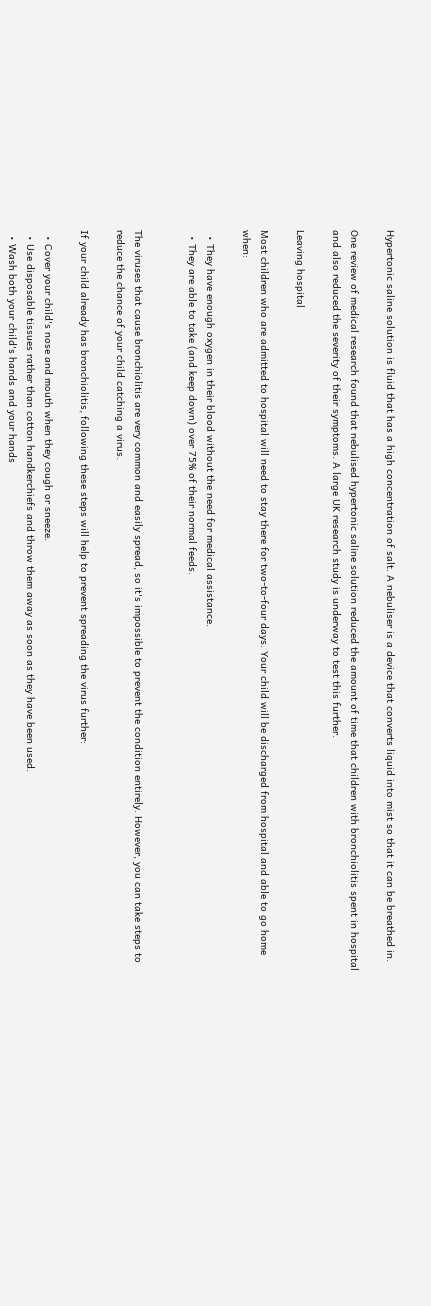Hypertonic saline solution is fluid that has a high concentration of salt. A nebuliser is a device that converts liquid into mist so that it can be breathed in.

One review of medical research found that nebulised hypertonic saline solution reduced the amount of time that children with bronchiolitis spent in hospital and also reduced the severity of their symptoms. A large UK research study is underway to test this further.

Leaving hospital

Most children who are admitted to hospital will need to stay there for two-to-four days. Your child will be discharged from hospital and able to go home when:

  • They have enough oxygen in their blood without the need for medical assistance.
  • They are able to take (and keep down) over 75% of their normal feeds.


The viruses that cause bronchiolitis are very common and easily spread, so it's impossible to prevent the condition entirely. However, you can take steps to reduce the chance of your child catching a virus.

If your child already has bronchiolitis, following these steps will help to prevent spreading the virus further:

  • Cover your child's nose and mouth when they cough or sneeze.
  • Use disposable tissues rather than cotton handkerchiefs and throw them away as soon as they have been used.
  • Wash both your child's hands and your hands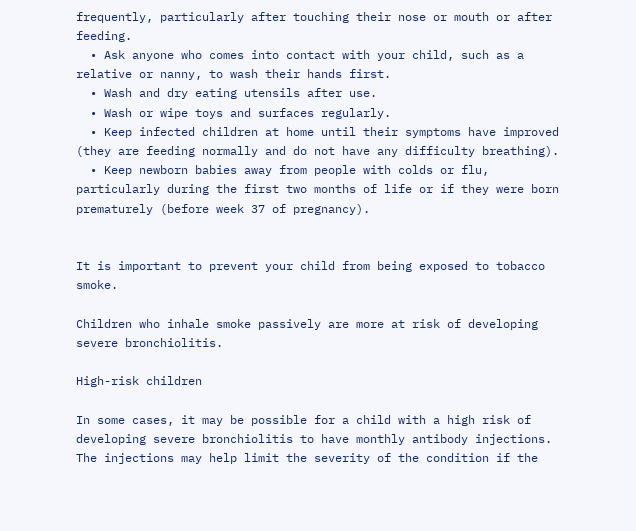frequently, particularly after touching their nose or mouth or after feeding.
  • Ask anyone who comes into contact with your child, such as a relative or nanny, to wash their hands first.
  • Wash and dry eating utensils after use.
  • Wash or wipe toys and surfaces regularly.
  • Keep infected children at home until their symptoms have improved (they are feeding normally and do not have any difficulty breathing).
  • Keep newborn babies away from people with colds or flu, particularly during the first two months of life or if they were born prematurely (before week 37 of pregnancy).


It is important to prevent your child from being exposed to tobacco smoke.

Children who inhale smoke passively are more at risk of developing severe bronchiolitis.

High-risk children

In some cases, it may be possible for a child with a high risk of developing severe bronchiolitis to have monthly antibody injections. The injections may help limit the severity of the condition if the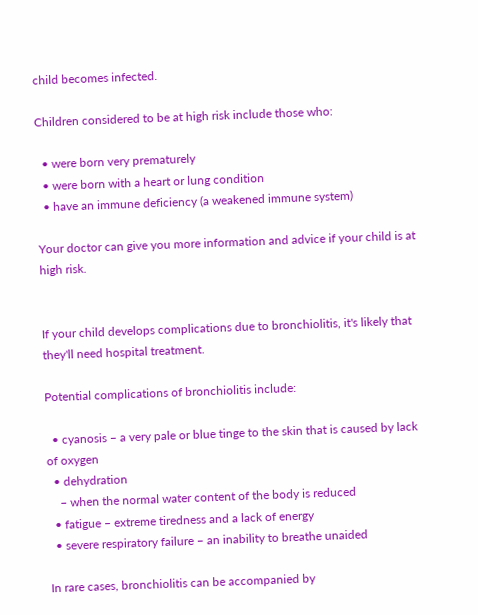child becomes infected.

Children considered to be at high risk include those who:

  • were born very prematurely
  • were born with a heart or lung condition
  • have an immune deficiency (a weakened immune system)

Your doctor can give you more information and advice if your child is at high risk.


If your child develops complications due to bronchiolitis, it's likely that they'll need hospital treatment.

Potential complications of bronchiolitis include:

  • cyanosis – a very pale or blue tinge to the skin that is caused by lack of oxygen
  • dehydration
    – when the normal water content of the body is reduced
  • fatigue – extreme tiredness and a lack of energy
  • severe respiratory failure – an inability to breathe unaided

In rare cases, bronchiolitis can be accompanied by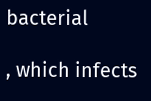bacterial

, which infects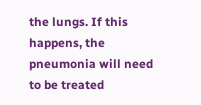the lungs. If this happens, the pneumonia will need to be treated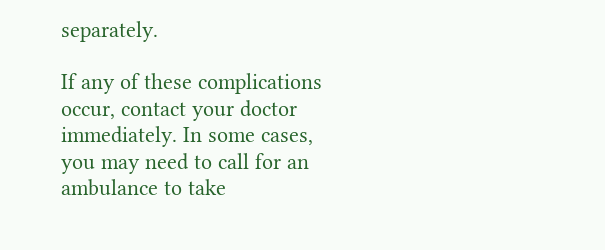separately.

If any of these complications occur, contact your doctor immediately. In some cases, you may need to call for an ambulance to take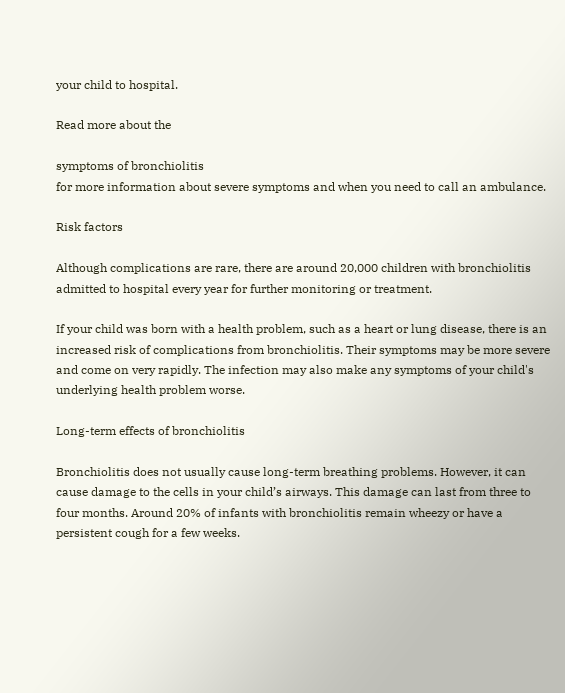your child to hospital.

Read more about the

symptoms of bronchiolitis
for more information about severe symptoms and when you need to call an ambulance.

Risk factors

Although complications are rare, there are around 20,000 children with bronchiolitis admitted to hospital every year for further monitoring or treatment.

If your child was born with a health problem, such as a heart or lung disease, there is an increased risk of complications from bronchiolitis. Their symptoms may be more severe and come on very rapidly. The infection may also make any symptoms of your child's underlying health problem worse.

Long-term effects of bronchiolitis

Bronchiolitis does not usually cause long-term breathing problems. However, it can cause damage to the cells in your child’s airways. This damage can last from three to four months. Around 20% of infants with bronchiolitis remain wheezy or have a persistent cough for a few weeks.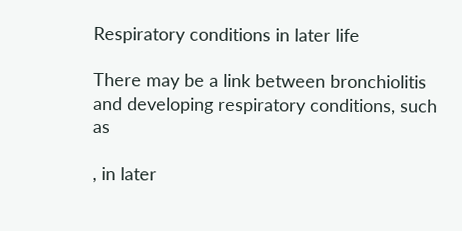Respiratory conditions in later life

There may be a link between bronchiolitis and developing respiratory conditions, such as

, in later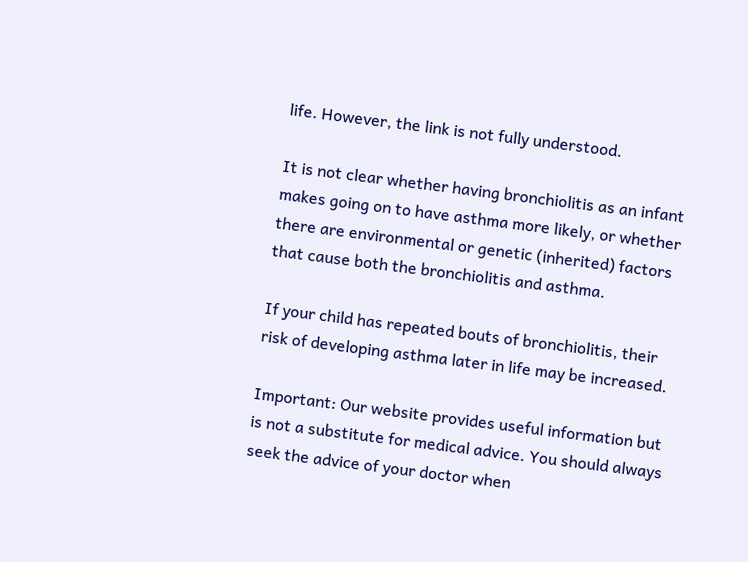life. However, the link is not fully understood.

It is not clear whether having bronchiolitis as an infant makes going on to have asthma more likely, or whether there are environmental or genetic (inherited) factors that cause both the bronchiolitis and asthma.

If your child has repeated bouts of bronchiolitis, their risk of developing asthma later in life may be increased.

Important: Our website provides useful information but is not a substitute for medical advice. You should always seek the advice of your doctor when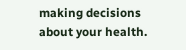making decisions about your health.